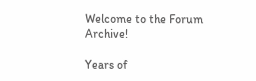Welcome to the Forum Archive!

Years of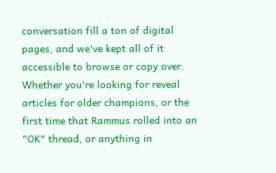conversation fill a ton of digital pages, and we've kept all of it accessible to browse or copy over. Whether you're looking for reveal articles for older champions, or the first time that Rammus rolled into an "OK" thread, or anything in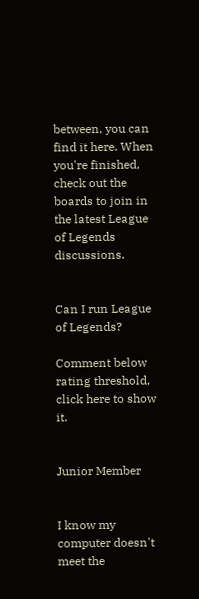between, you can find it here. When you're finished, check out the boards to join in the latest League of Legends discussions.


Can I run League of Legends?

Comment below rating threshold, click here to show it.


Junior Member


I know my computer doesn't meet the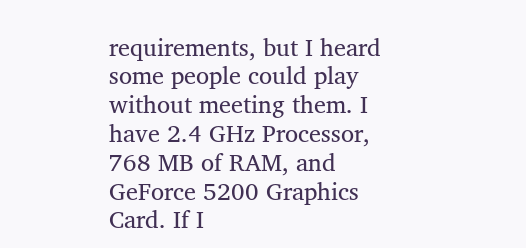requirements, but I heard some people could play without meeting them. I have 2.4 GHz Processor, 768 MB of RAM, and GeForce 5200 Graphics Card. If I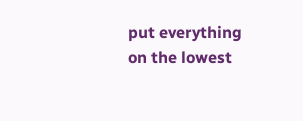put everything on the lowest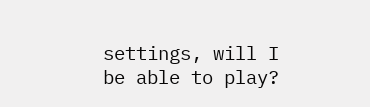settings, will I be able to play?